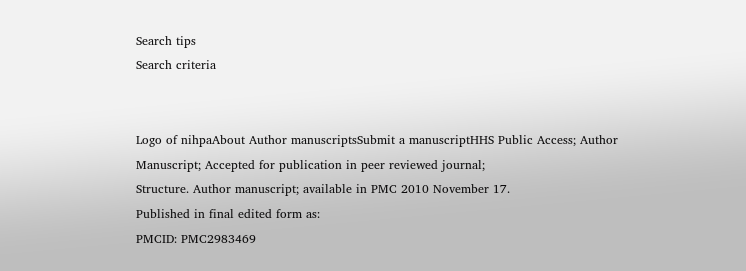Search tips
Search criteria


Logo of nihpaAbout Author manuscriptsSubmit a manuscriptHHS Public Access; Author Manuscript; Accepted for publication in peer reviewed journal;
Structure. Author manuscript; available in PMC 2010 November 17.
Published in final edited form as:
PMCID: PMC2983469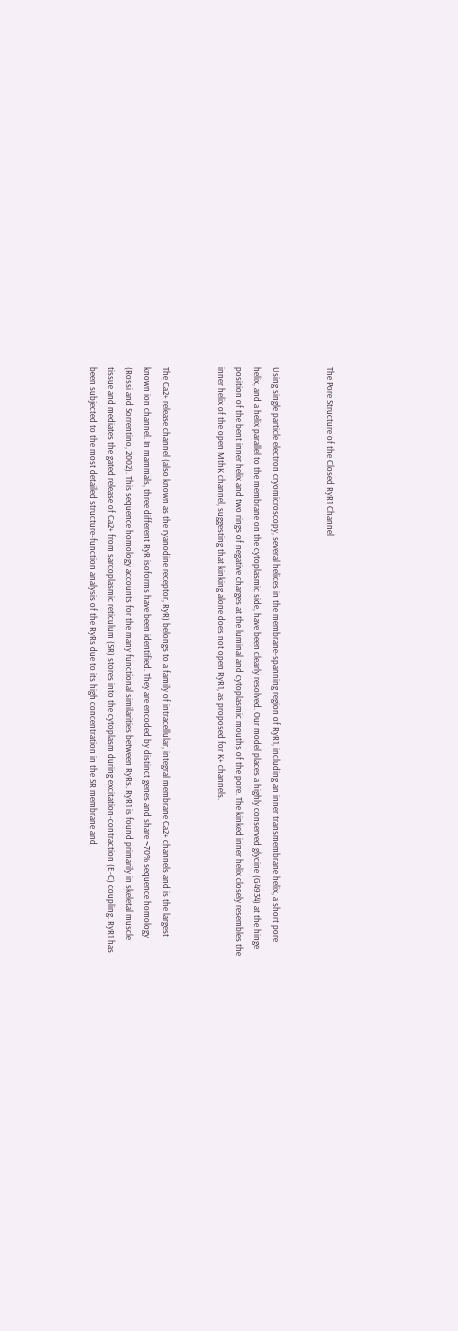The Pore Structure of the Closed RyR1 Channel


Using single particle electron cryomicroscopy, several helices in the membrane-spanning region of RyR1, including an inner transmembrane helix, a short pore helix, and a helix parallel to the membrane on the cytoplasmic side, have been clearly resolved. Our model places a highly conserved glycine (G4934) at the hinge position of the bent inner helix and two rings of negative charges at the luminal and cytoplasmic mouths of the pore. The kinked inner helix closely resembles the inner helix of the open MthK channel, suggesting that kinking alone does not open RyR1, as proposed for K+ channels.


The Ca2+ release channel (also known as the ryanodine receptor, RyR) belongs to a family of intracellular, integral membrane Ca2+ channels and is the largest known ion channel. In mammals, three different RyR isoforms have been identified. They are encoded by distinct genes and share ~70% sequence homology (Rossi and Sorrentino, 2002). This sequence homology accounts for the many functional similarities between RyRs. RyR1 is found primarily in skeletal muscle tissue and mediates the gated release of Ca2+ from sarcoplasmic reticulum (SR) stores into the cytoplasm during excitation-contraction (E-C) coupling. RyR1 has been subjected to the most detailed structure-function analysis of the RyRs due to its high concentration in the SR membrane and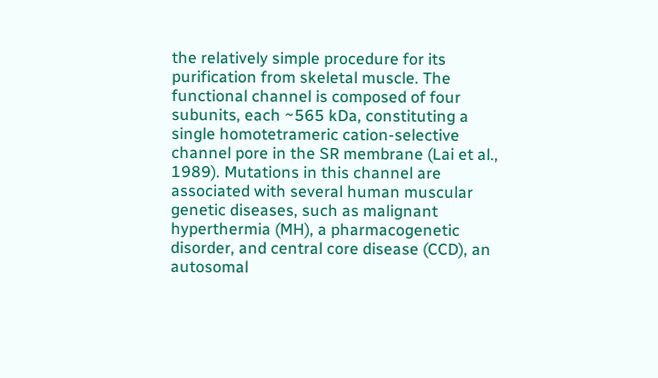the relatively simple procedure for its purification from skeletal muscle. The functional channel is composed of four subunits, each ~565 kDa, constituting a single homotetrameric cation-selective channel pore in the SR membrane (Lai et al., 1989). Mutations in this channel are associated with several human muscular genetic diseases, such as malignant hyperthermia (MH), a pharmacogenetic disorder, and central core disease (CCD), an autosomal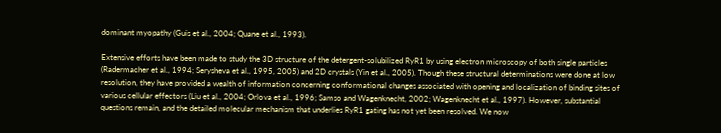dominant myopathy (Guis et al., 2004; Quane et al., 1993).

Extensive efforts have been made to study the 3D structure of the detergent-solubilized RyR1 by using electron microscopy of both single particles (Radermacher et al., 1994; Serysheva et al., 1995, 2005) and 2D crystals (Yin et al., 2005). Though these structural determinations were done at low resolution, they have provided a wealth of information concerning conformational changes associated with opening and localization of binding sites of various cellular effectors (Liu et al., 2004; Orlova et al., 1996; Samso and Wagenknecht, 2002; Wagenknecht et al., 1997). However, substantial questions remain, and the detailed molecular mechanism that underlies RyR1 gating has not yet been resolved. We now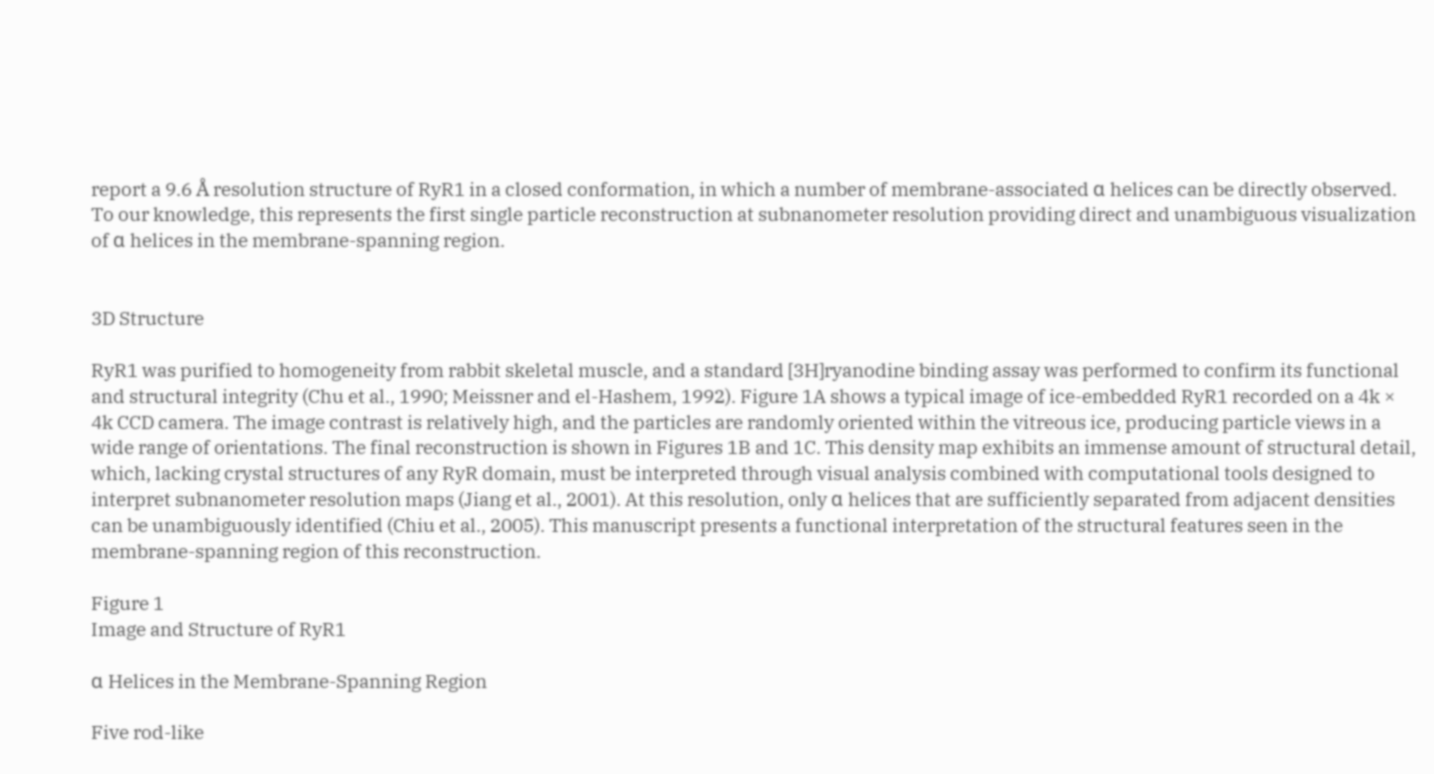report a 9.6 Å resolution structure of RyR1 in a closed conformation, in which a number of membrane-associated α helices can be directly observed. To our knowledge, this represents the first single particle reconstruction at subnanometer resolution providing direct and unambiguous visualization of α helices in the membrane-spanning region.


3D Structure

RyR1 was purified to homogeneity from rabbit skeletal muscle, and a standard [3H]ryanodine binding assay was performed to confirm its functional and structural integrity (Chu et al., 1990; Meissner and el-Hashem, 1992). Figure 1A shows a typical image of ice-embedded RyR1 recorded on a 4k × 4k CCD camera. The image contrast is relatively high, and the particles are randomly oriented within the vitreous ice, producing particle views in a wide range of orientations. The final reconstruction is shown in Figures 1B and 1C. This density map exhibits an immense amount of structural detail, which, lacking crystal structures of any RyR domain, must be interpreted through visual analysis combined with computational tools designed to interpret subnanometer resolution maps (Jiang et al., 2001). At this resolution, only α helices that are sufficiently separated from adjacent densities can be unambiguously identified (Chiu et al., 2005). This manuscript presents a functional interpretation of the structural features seen in the membrane-spanning region of this reconstruction.

Figure 1
Image and Structure of RyR1

α Helices in the Membrane-Spanning Region

Five rod-like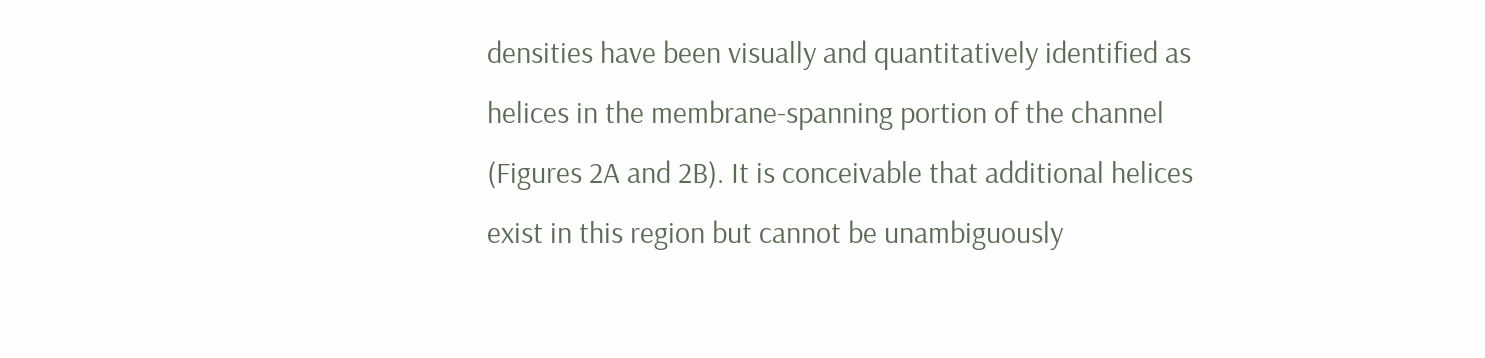densities have been visually and quantitatively identified as helices in the membrane-spanning portion of the channel (Figures 2A and 2B). It is conceivable that additional helices exist in this region but cannot be unambiguously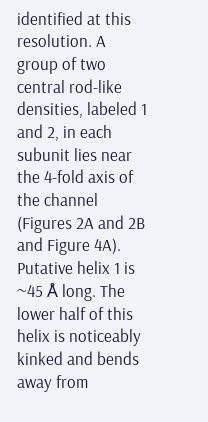identified at this resolution. A group of two central rod-like densities, labeled 1 and 2, in each subunit lies near the 4-fold axis of the channel (Figures 2A and 2B and Figure 4A). Putative helix 1 is ~45 Å long. The lower half of this helix is noticeably kinked and bends away from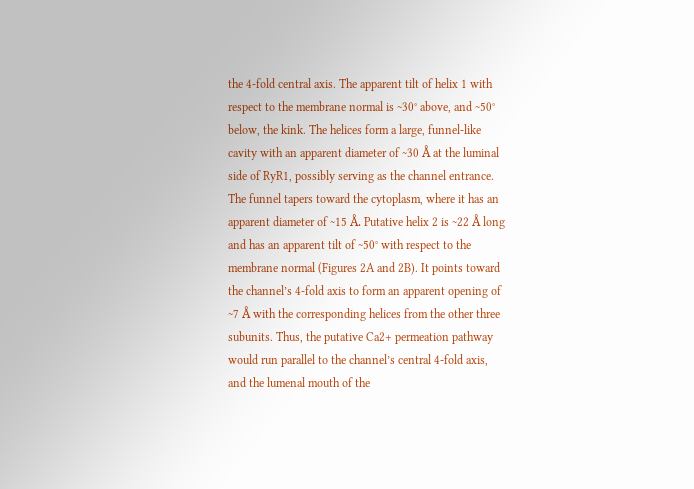the 4-fold central axis. The apparent tilt of helix 1 with respect to the membrane normal is ~30° above, and ~50° below, the kink. The helices form a large, funnel-like cavity with an apparent diameter of ~30 Å at the luminal side of RyR1, possibly serving as the channel entrance. The funnel tapers toward the cytoplasm, where it has an apparent diameter of ~15 Å. Putative helix 2 is ~22 Å long and has an apparent tilt of ~50° with respect to the membrane normal (Figures 2A and 2B). It points toward the channel’s 4-fold axis to form an apparent opening of ~7 Å with the corresponding helices from the other three subunits. Thus, the putative Ca2+ permeation pathway would run parallel to the channel’s central 4-fold axis, and the lumenal mouth of the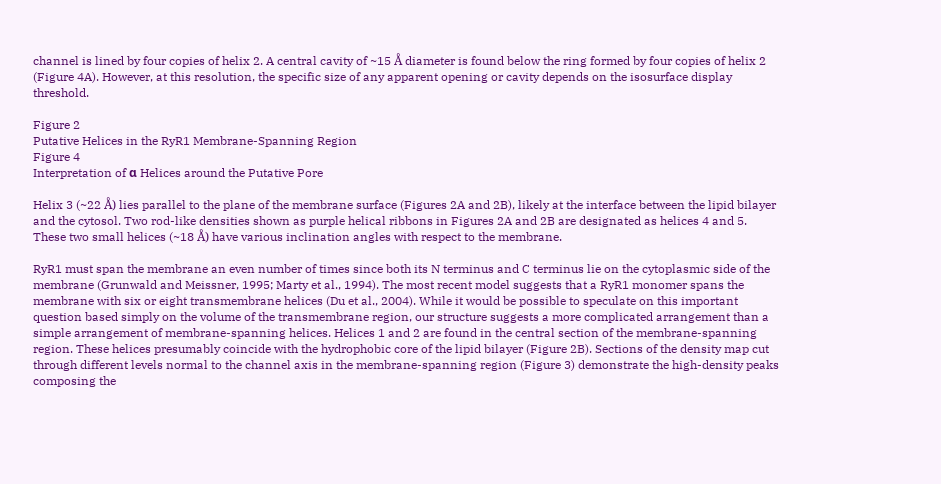channel is lined by four copies of helix 2. A central cavity of ~15 Å diameter is found below the ring formed by four copies of helix 2 (Figure 4A). However, at this resolution, the specific size of any apparent opening or cavity depends on the isosurface display threshold.

Figure 2
Putative Helices in the RyR1 Membrane-Spanning Region
Figure 4
Interpretation of α Helices around the Putative Pore

Helix 3 (~22 Å) lies parallel to the plane of the membrane surface (Figures 2A and 2B), likely at the interface between the lipid bilayer and the cytosol. Two rod-like densities shown as purple helical ribbons in Figures 2A and 2B are designated as helices 4 and 5. These two small helices (~18 Å) have various inclination angles with respect to the membrane.

RyR1 must span the membrane an even number of times since both its N terminus and C terminus lie on the cytoplasmic side of the membrane (Grunwald and Meissner, 1995; Marty et al., 1994). The most recent model suggests that a RyR1 monomer spans the membrane with six or eight transmembrane helices (Du et al., 2004). While it would be possible to speculate on this important question based simply on the volume of the transmembrane region, our structure suggests a more complicated arrangement than a simple arrangement of membrane-spanning helices. Helices 1 and 2 are found in the central section of the membrane-spanning region. These helices presumably coincide with the hydrophobic core of the lipid bilayer (Figure 2B). Sections of the density map cut through different levels normal to the channel axis in the membrane-spanning region (Figure 3) demonstrate the high-density peaks composing the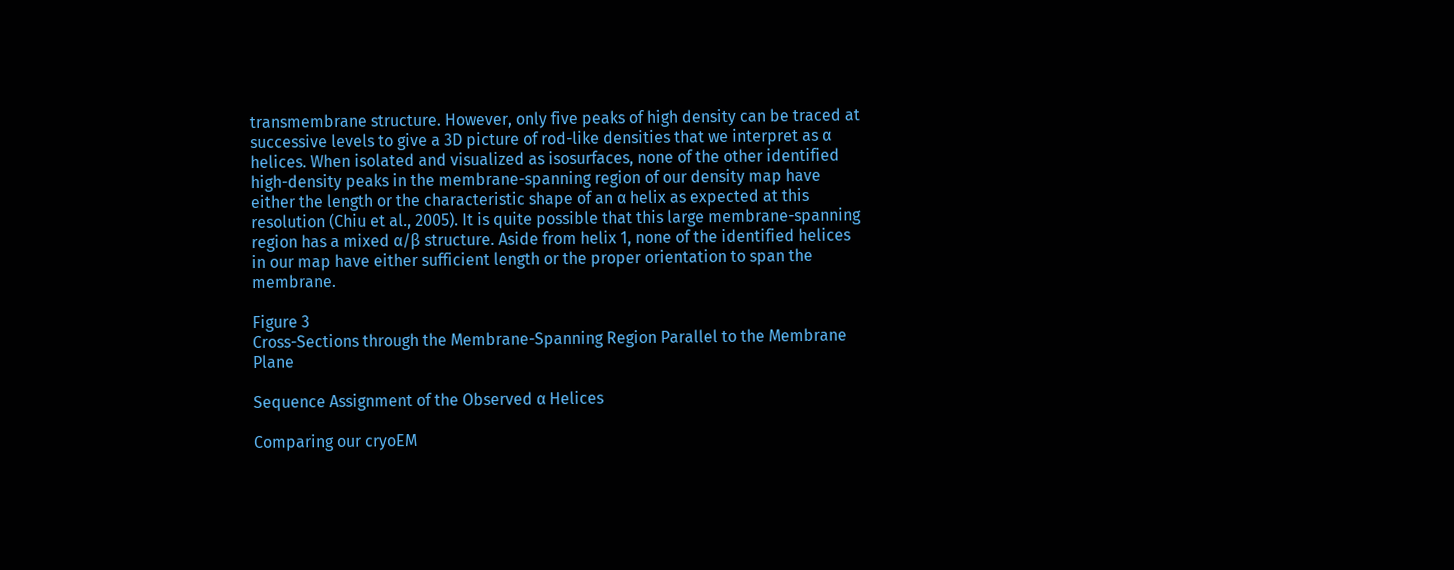transmembrane structure. However, only five peaks of high density can be traced at successive levels to give a 3D picture of rod-like densities that we interpret as α helices. When isolated and visualized as isosurfaces, none of the other identified high-density peaks in the membrane-spanning region of our density map have either the length or the characteristic shape of an α helix as expected at this resolution (Chiu et al., 2005). It is quite possible that this large membrane-spanning region has a mixed α/β structure. Aside from helix 1, none of the identified helices in our map have either sufficient length or the proper orientation to span the membrane.

Figure 3
Cross-Sections through the Membrane-Spanning Region Parallel to the Membrane Plane

Sequence Assignment of the Observed α Helices

Comparing our cryoEM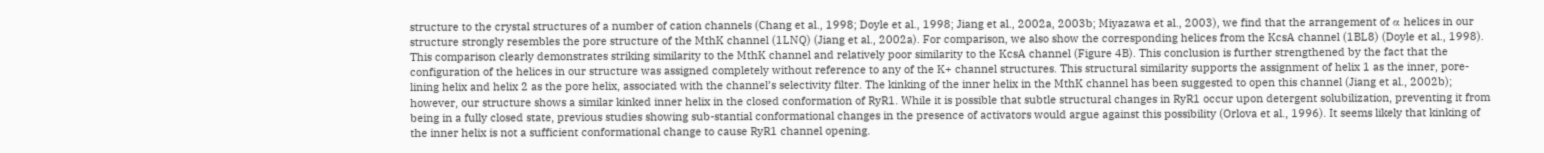structure to the crystal structures of a number of cation channels (Chang et al., 1998; Doyle et al., 1998; Jiang et al., 2002a, 2003b; Miyazawa et al., 2003), we find that the arrangement of α helices in our structure strongly resembles the pore structure of the MthK channel (1LNQ) (Jiang et al., 2002a). For comparison, we also show the corresponding helices from the KcsA channel (1BL8) (Doyle et al., 1998). This comparison clearly demonstrates striking similarity to the MthK channel and relatively poor similarity to the KcsA channel (Figure 4B). This conclusion is further strengthened by the fact that the configuration of the helices in our structure was assigned completely without reference to any of the K+ channel structures. This structural similarity supports the assignment of helix 1 as the inner, pore-lining helix and helix 2 as the pore helix, associated with the channel’s selectivity filter. The kinking of the inner helix in the MthK channel has been suggested to open this channel (Jiang et al., 2002b); however, our structure shows a similar kinked inner helix in the closed conformation of RyR1. While it is possible that subtle structural changes in RyR1 occur upon detergent solubilization, preventing it from being in a fully closed state, previous studies showing sub-stantial conformational changes in the presence of activators would argue against this possibility (Orlova et al., 1996). It seems likely that kinking of the inner helix is not a sufficient conformational change to cause RyR1 channel opening.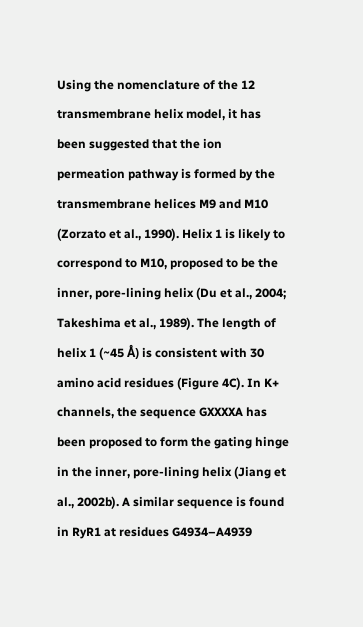Using the nomenclature of the 12 transmembrane helix model, it has been suggested that the ion permeation pathway is formed by the transmembrane helices M9 and M10 (Zorzato et al., 1990). Helix 1 is likely to correspond to M10, proposed to be the inner, pore-lining helix (Du et al., 2004; Takeshima et al., 1989). The length of helix 1 (~45 Å) is consistent with 30 amino acid residues (Figure 4C). In K+ channels, the sequence GXXXXA has been proposed to form the gating hinge in the inner, pore-lining helix (Jiang et al., 2002b). A similar sequence is found in RyR1 at residues G4934–A4939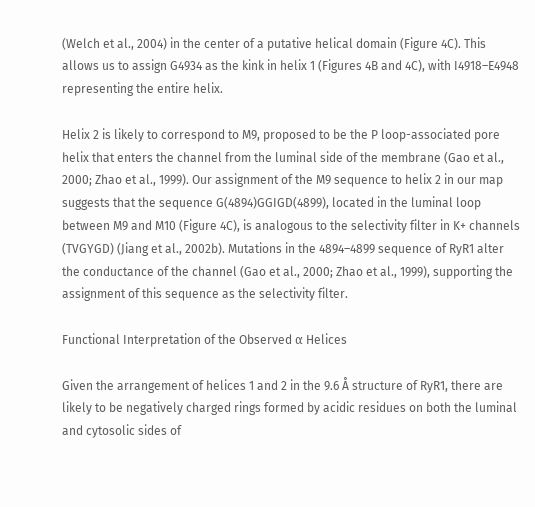(Welch et al., 2004) in the center of a putative helical domain (Figure 4C). This allows us to assign G4934 as the kink in helix 1 (Figures 4B and 4C), with I4918–E4948 representing the entire helix.

Helix 2 is likely to correspond to M9, proposed to be the P loop-associated pore helix that enters the channel from the luminal side of the membrane (Gao et al., 2000; Zhao et al., 1999). Our assignment of the M9 sequence to helix 2 in our map suggests that the sequence G(4894)GGIGD(4899), located in the luminal loop between M9 and M10 (Figure 4C), is analogous to the selectivity filter in K+ channels (TVGYGD) (Jiang et al., 2002b). Mutations in the 4894–4899 sequence of RyR1 alter the conductance of the channel (Gao et al., 2000; Zhao et al., 1999), supporting the assignment of this sequence as the selectivity filter.

Functional Interpretation of the Observed α Helices

Given the arrangement of helices 1 and 2 in the 9.6 Å structure of RyR1, there are likely to be negatively charged rings formed by acidic residues on both the luminal and cytosolic sides of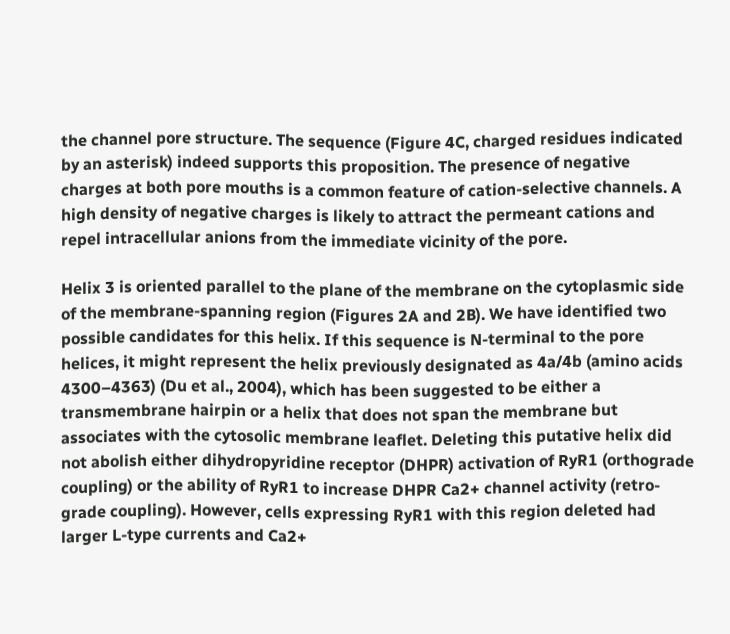the channel pore structure. The sequence (Figure 4C, charged residues indicated by an asterisk) indeed supports this proposition. The presence of negative charges at both pore mouths is a common feature of cation-selective channels. A high density of negative charges is likely to attract the permeant cations and repel intracellular anions from the immediate vicinity of the pore.

Helix 3 is oriented parallel to the plane of the membrane on the cytoplasmic side of the membrane-spanning region (Figures 2A and 2B). We have identified two possible candidates for this helix. If this sequence is N-terminal to the pore helices, it might represent the helix previously designated as 4a/4b (amino acids 4300–4363) (Du et al., 2004), which has been suggested to be either a transmembrane hairpin or a helix that does not span the membrane but associates with the cytosolic membrane leaflet. Deleting this putative helix did not abolish either dihydropyridine receptor (DHPR) activation of RyR1 (orthograde coupling) or the ability of RyR1 to increase DHPR Ca2+ channel activity (retro-grade coupling). However, cells expressing RyR1 with this region deleted had larger L-type currents and Ca2+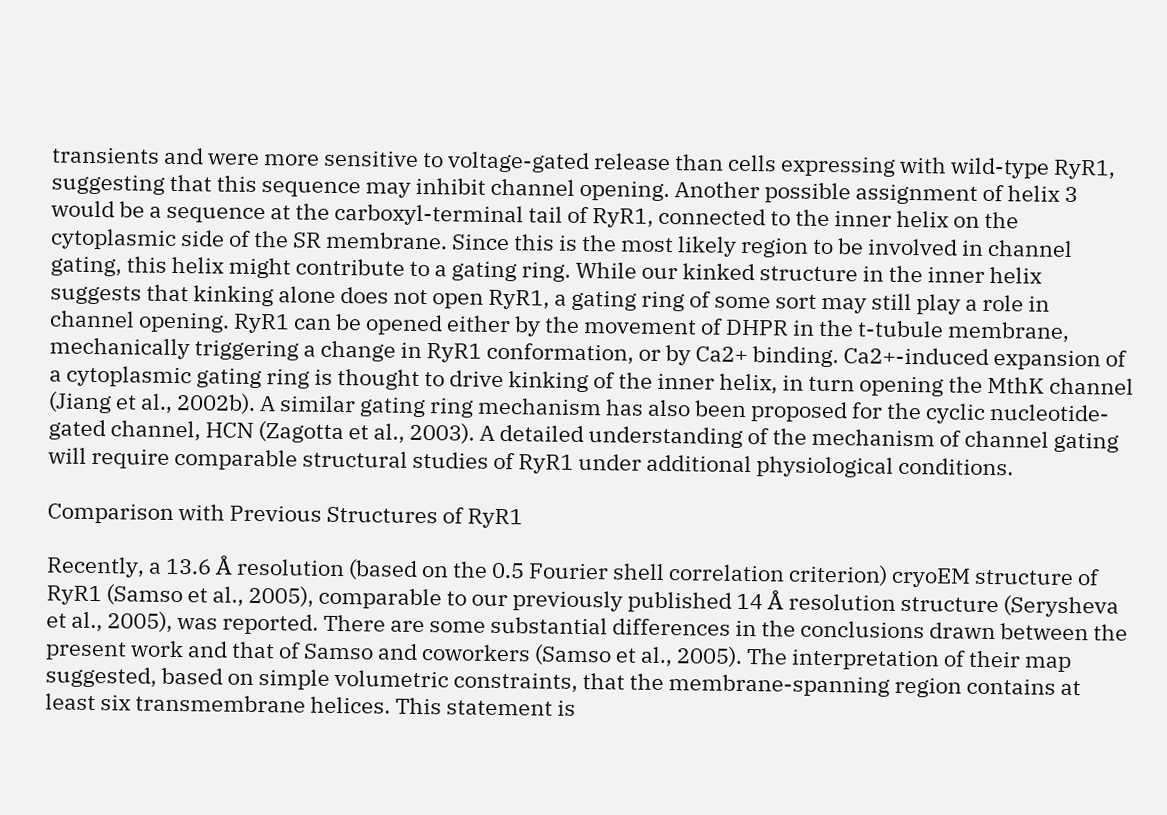transients and were more sensitive to voltage-gated release than cells expressing with wild-type RyR1, suggesting that this sequence may inhibit channel opening. Another possible assignment of helix 3 would be a sequence at the carboxyl-terminal tail of RyR1, connected to the inner helix on the cytoplasmic side of the SR membrane. Since this is the most likely region to be involved in channel gating, this helix might contribute to a gating ring. While our kinked structure in the inner helix suggests that kinking alone does not open RyR1, a gating ring of some sort may still play a role in channel opening. RyR1 can be opened either by the movement of DHPR in the t-tubule membrane, mechanically triggering a change in RyR1 conformation, or by Ca2+ binding. Ca2+-induced expansion of a cytoplasmic gating ring is thought to drive kinking of the inner helix, in turn opening the MthK channel (Jiang et al., 2002b). A similar gating ring mechanism has also been proposed for the cyclic nucleotide-gated channel, HCN (Zagotta et al., 2003). A detailed understanding of the mechanism of channel gating will require comparable structural studies of RyR1 under additional physiological conditions.

Comparison with Previous Structures of RyR1

Recently, a 13.6 Å resolution (based on the 0.5 Fourier shell correlation criterion) cryoEM structure of RyR1 (Samso et al., 2005), comparable to our previously published 14 Å resolution structure (Serysheva et al., 2005), was reported. There are some substantial differences in the conclusions drawn between the present work and that of Samso and coworkers (Samso et al., 2005). The interpretation of their map suggested, based on simple volumetric constraints, that the membrane-spanning region contains at least six transmembrane helices. This statement is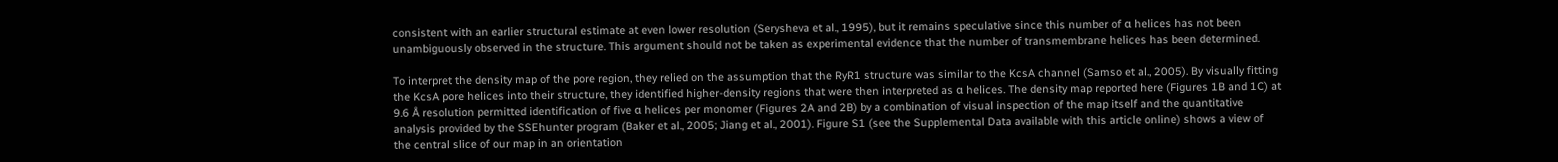consistent with an earlier structural estimate at even lower resolution (Serysheva et al., 1995), but it remains speculative since this number of α helices has not been unambiguously observed in the structure. This argument should not be taken as experimental evidence that the number of transmembrane helices has been determined.

To interpret the density map of the pore region, they relied on the assumption that the RyR1 structure was similar to the KcsA channel (Samso et al., 2005). By visually fitting the KcsA pore helices into their structure, they identified higher-density regions that were then interpreted as α helices. The density map reported here (Figures 1B and 1C) at 9.6 Å resolution permitted identification of five α helices per monomer (Figures 2A and 2B) by a combination of visual inspection of the map itself and the quantitative analysis provided by the SSEhunter program (Baker et al., 2005; Jiang et al., 2001). Figure S1 (see the Supplemental Data available with this article online) shows a view of the central slice of our map in an orientation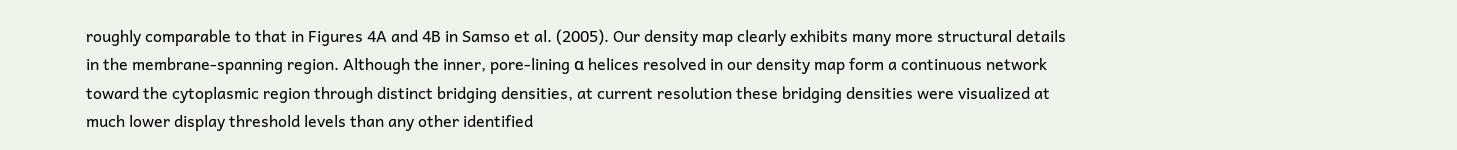roughly comparable to that in Figures 4A and 4B in Samso et al. (2005). Our density map clearly exhibits many more structural details in the membrane-spanning region. Although the inner, pore-lining α helices resolved in our density map form a continuous network toward the cytoplasmic region through distinct bridging densities, at current resolution these bridging densities were visualized at much lower display threshold levels than any other identified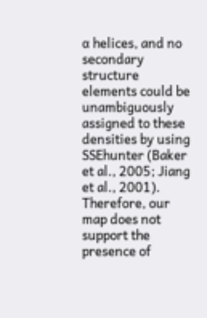α helices, and no secondary structure elements could be unambiguously assigned to these densities by using SSEhunter (Baker et al., 2005; Jiang et al., 2001). Therefore, our map does not support the presence of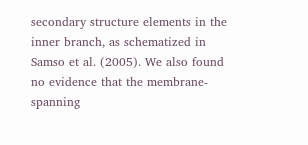secondary structure elements in the inner branch, as schematized in Samso et al. (2005). We also found no evidence that the membrane-spanning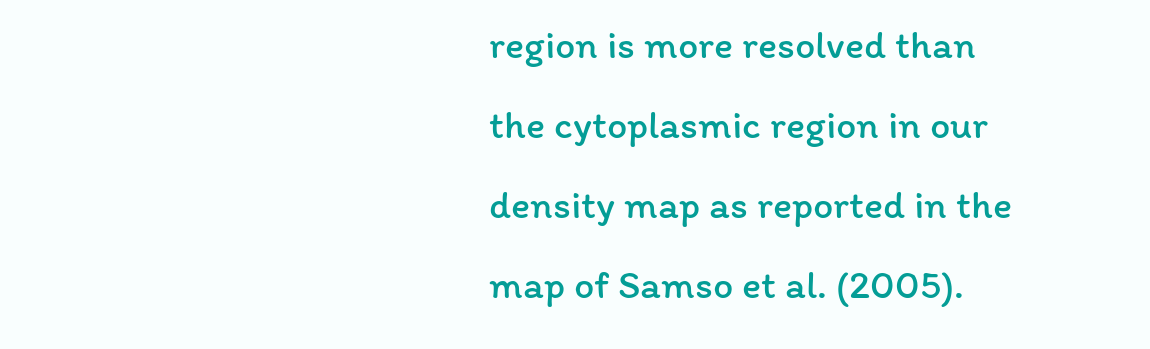region is more resolved than the cytoplasmic region in our density map as reported in the map of Samso et al. (2005).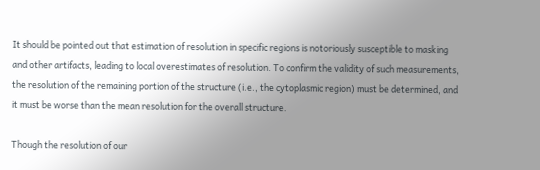It should be pointed out that estimation of resolution in specific regions is notoriously susceptible to masking and other artifacts, leading to local overestimates of resolution. To confirm the validity of such measurements, the resolution of the remaining portion of the structure (i.e., the cytoplasmic region) must be determined, and it must be worse than the mean resolution for the overall structure.

Though the resolution of our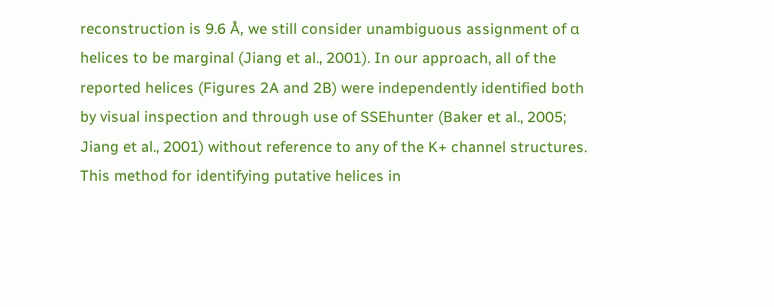reconstruction is 9.6 Å, we still consider unambiguous assignment of α helices to be marginal (Jiang et al., 2001). In our approach, all of the reported helices (Figures 2A and 2B) were independently identified both by visual inspection and through use of SSEhunter (Baker et al., 2005; Jiang et al., 2001) without reference to any of the K+ channel structures. This method for identifying putative helices in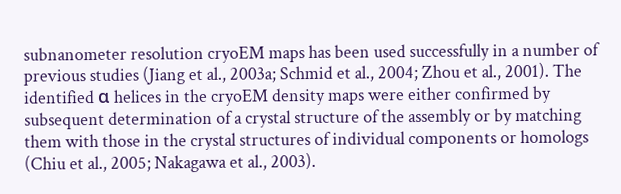subnanometer resolution cryoEM maps has been used successfully in a number of previous studies (Jiang et al., 2003a; Schmid et al., 2004; Zhou et al., 2001). The identified α helices in the cryoEM density maps were either confirmed by subsequent determination of a crystal structure of the assembly or by matching them with those in the crystal structures of individual components or homologs (Chiu et al., 2005; Nakagawa et al., 2003).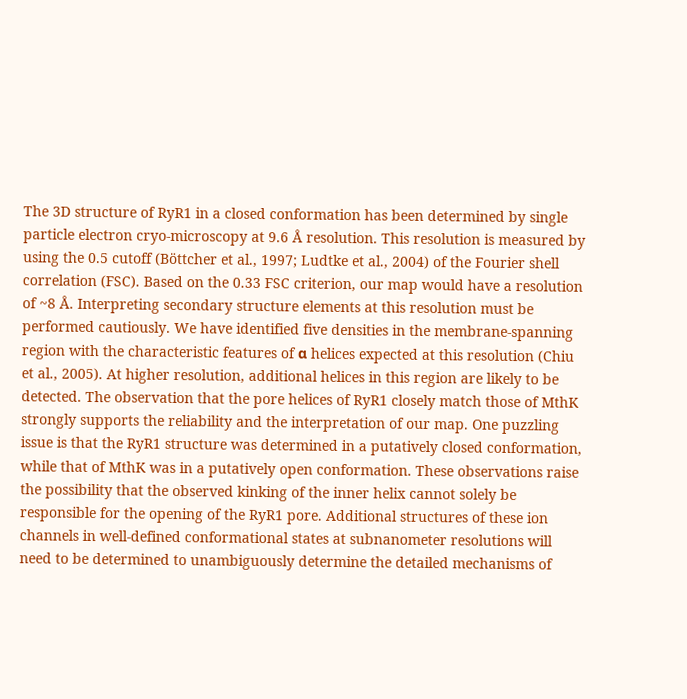The 3D structure of RyR1 in a closed conformation has been determined by single particle electron cryo-microscopy at 9.6 Å resolution. This resolution is measured by using the 0.5 cutoff (Böttcher et al., 1997; Ludtke et al., 2004) of the Fourier shell correlation (FSC). Based on the 0.33 FSC criterion, our map would have a resolution of ~8 Å. Interpreting secondary structure elements at this resolution must be performed cautiously. We have identified five densities in the membrane-spanning region with the characteristic features of α helices expected at this resolution (Chiu et al., 2005). At higher resolution, additional helices in this region are likely to be detected. The observation that the pore helices of RyR1 closely match those of MthK strongly supports the reliability and the interpretation of our map. One puzzling issue is that the RyR1 structure was determined in a putatively closed conformation, while that of MthK was in a putatively open conformation. These observations raise the possibility that the observed kinking of the inner helix cannot solely be responsible for the opening of the RyR1 pore. Additional structures of these ion channels in well-defined conformational states at subnanometer resolutions will need to be determined to unambiguously determine the detailed mechanisms of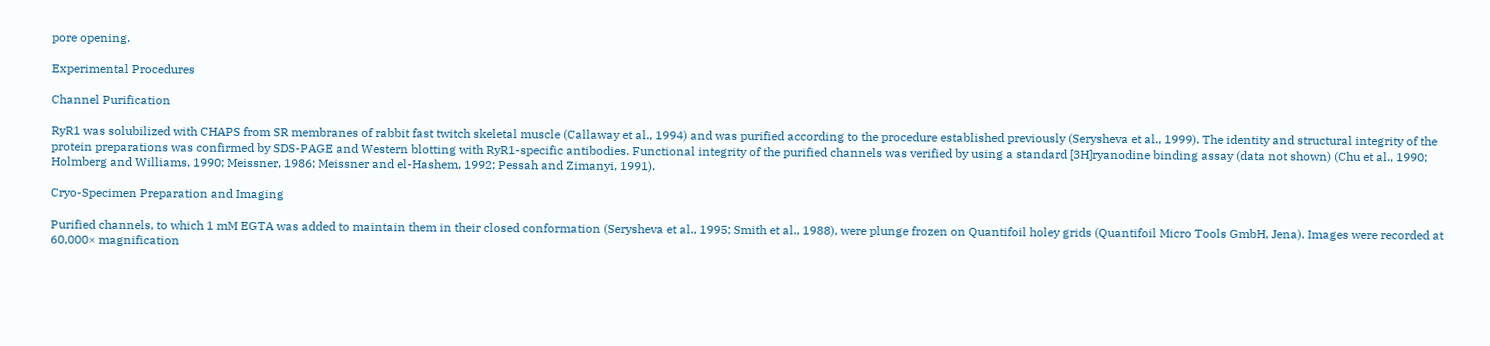pore opening.

Experimental Procedures

Channel Purification

RyR1 was solubilized with CHAPS from SR membranes of rabbit fast twitch skeletal muscle (Callaway et al., 1994) and was purified according to the procedure established previously (Serysheva et al., 1999). The identity and structural integrity of the protein preparations was confirmed by SDS-PAGE and Western blotting with RyR1-specific antibodies. Functional integrity of the purified channels was verified by using a standard [3H]ryanodine binding assay (data not shown) (Chu et al., 1990; Holmberg and Williams, 1990; Meissner, 1986; Meissner and el-Hashem, 1992; Pessah and Zimanyi, 1991).

Cryo-Specimen Preparation and Imaging

Purified channels, to which 1 mM EGTA was added to maintain them in their closed conformation (Serysheva et al., 1995; Smith et al., 1988), were plunge frozen on Quantifoil holey grids (Quantifoil Micro Tools GmbH, Jena). Images were recorded at 60,000× magnification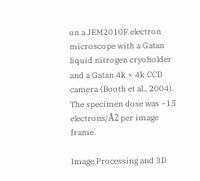on a JEM2010F electron microscope with a Gatan liquid nitrogen cryoholder and a Gatan 4k × 4k CCD camera (Booth et al., 2004). The specimen dose was ~15 electrons/Å2 per image frame.

Image Processing and 3D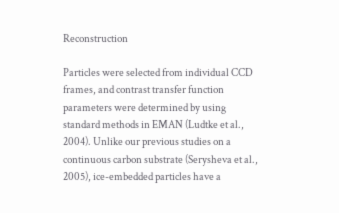Reconstruction

Particles were selected from individual CCD frames, and contrast transfer function parameters were determined by using standard methods in EMAN (Ludtke et al., 2004). Unlike our previous studies on a continuous carbon substrate (Serysheva et al., 2005), ice-embedded particles have a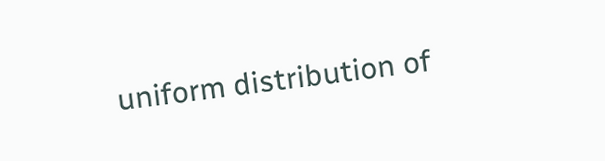uniform distribution of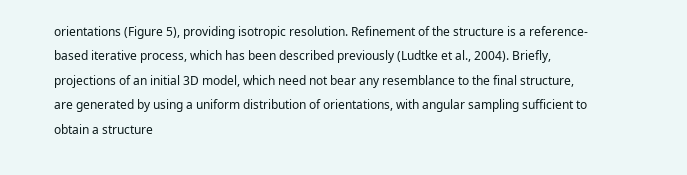orientations (Figure 5), providing isotropic resolution. Refinement of the structure is a reference-based iterative process, which has been described previously (Ludtke et al., 2004). Briefly, projections of an initial 3D model, which need not bear any resemblance to the final structure, are generated by using a uniform distribution of orientations, with angular sampling sufficient to obtain a structure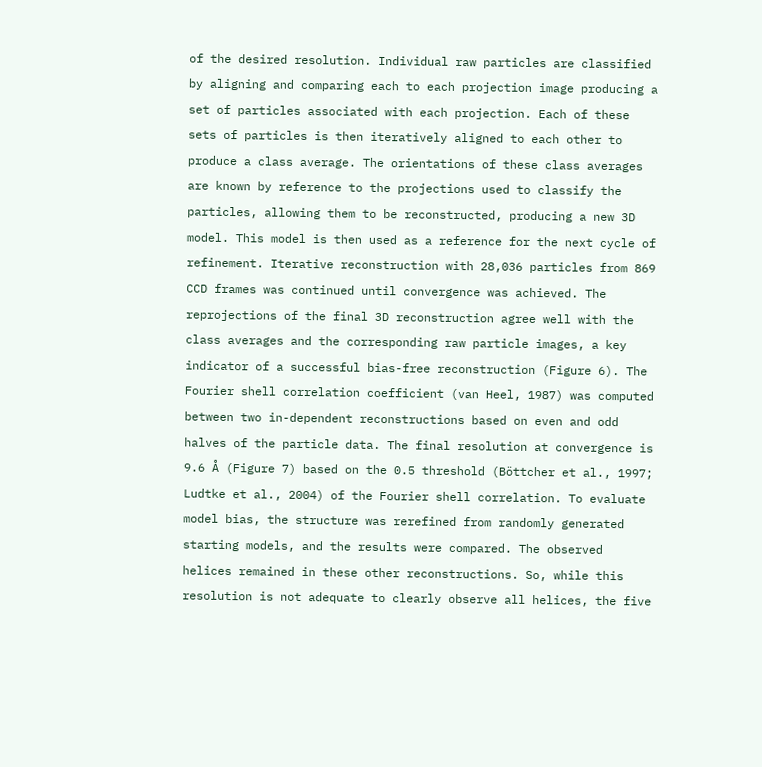of the desired resolution. Individual raw particles are classified by aligning and comparing each to each projection image producing a set of particles associated with each projection. Each of these sets of particles is then iteratively aligned to each other to produce a class average. The orientations of these class averages are known by reference to the projections used to classify the particles, allowing them to be reconstructed, producing a new 3D model. This model is then used as a reference for the next cycle of refinement. Iterative reconstruction with 28,036 particles from 869 CCD frames was continued until convergence was achieved. The reprojections of the final 3D reconstruction agree well with the class averages and the corresponding raw particle images, a key indicator of a successful bias-free reconstruction (Figure 6). The Fourier shell correlation coefficient (van Heel, 1987) was computed between two in-dependent reconstructions based on even and odd halves of the particle data. The final resolution at convergence is 9.6 Å (Figure 7) based on the 0.5 threshold (Böttcher et al., 1997; Ludtke et al., 2004) of the Fourier shell correlation. To evaluate model bias, the structure was rerefined from randomly generated starting models, and the results were compared. The observed helices remained in these other reconstructions. So, while this resolution is not adequate to clearly observe all helices, the five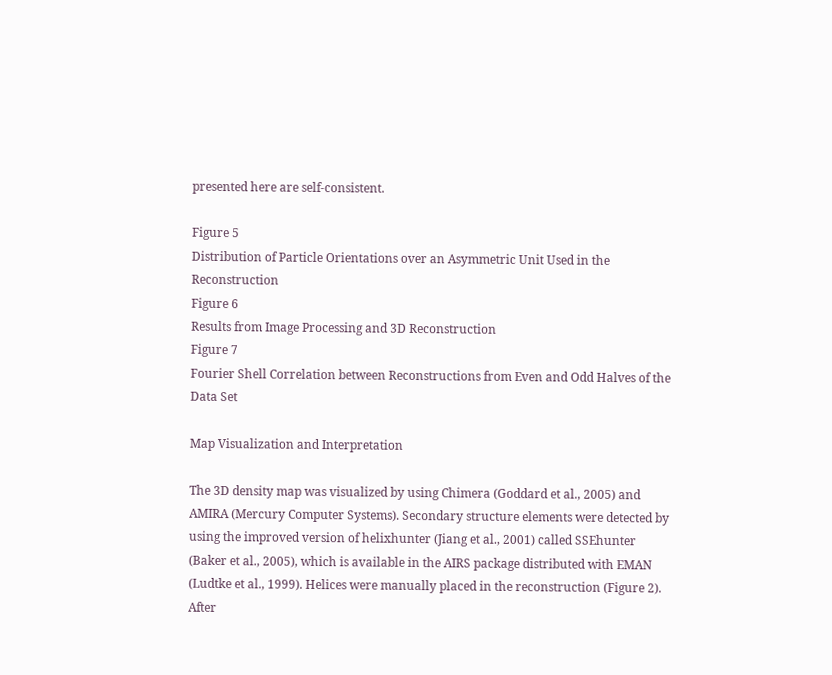presented here are self-consistent.

Figure 5
Distribution of Particle Orientations over an Asymmetric Unit Used in the Reconstruction
Figure 6
Results from Image Processing and 3D Reconstruction
Figure 7
Fourier Shell Correlation between Reconstructions from Even and Odd Halves of the Data Set

Map Visualization and Interpretation

The 3D density map was visualized by using Chimera (Goddard et al., 2005) and AMIRA (Mercury Computer Systems). Secondary structure elements were detected by using the improved version of helixhunter (Jiang et al., 2001) called SSEhunter (Baker et al., 2005), which is available in the AIRS package distributed with EMAN (Ludtke et al., 1999). Helices were manually placed in the reconstruction (Figure 2). After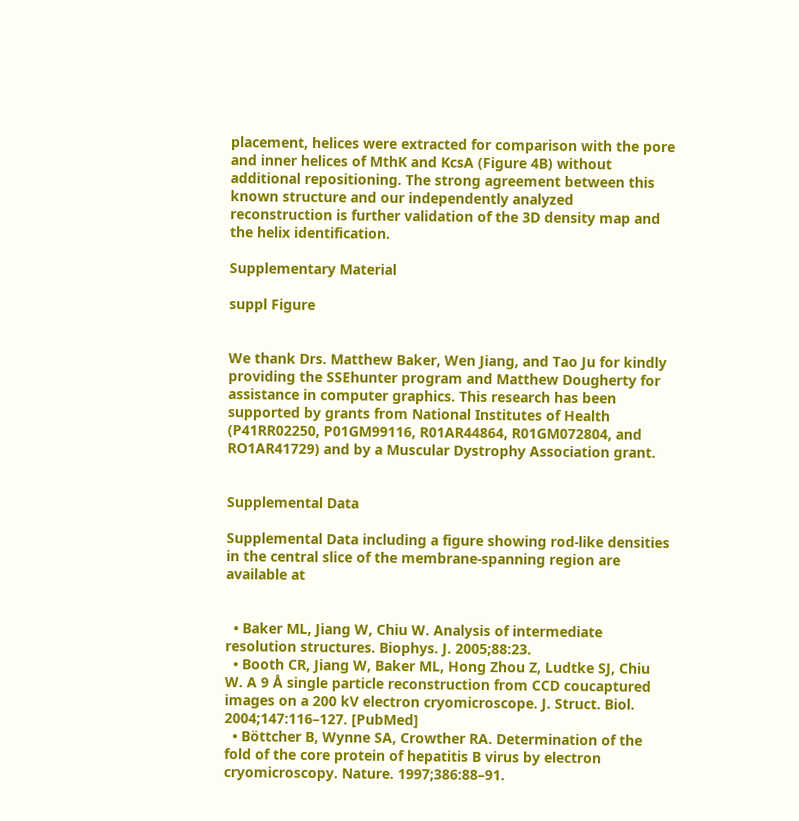placement, helices were extracted for comparison with the pore and inner helices of MthK and KcsA (Figure 4B) without additional repositioning. The strong agreement between this known structure and our independently analyzed reconstruction is further validation of the 3D density map and the helix identification.

Supplementary Material

suppl Figure


We thank Drs. Matthew Baker, Wen Jiang, and Tao Ju for kindly providing the SSEhunter program and Matthew Dougherty for assistance in computer graphics. This research has been supported by grants from National Institutes of Health (P41RR02250, P01GM99116, R01AR44864, R01GM072804, and RO1AR41729) and by a Muscular Dystrophy Association grant.


Supplemental Data

Supplemental Data including a figure showing rod-like densities in the central slice of the membrane-spanning region are available at


  • Baker ML, Jiang W, Chiu W. Analysis of intermediate resolution structures. Biophys. J. 2005;88:23.
  • Booth CR, Jiang W, Baker ML, Hong Zhou Z, Ludtke SJ, Chiu W. A 9 Å single particle reconstruction from CCD coucaptured images on a 200 kV electron cryomicroscope. J. Struct. Biol. 2004;147:116–127. [PubMed]
  • Böttcher B, Wynne SA, Crowther RA. Determination of the fold of the core protein of hepatitis B virus by electron cryomicroscopy. Nature. 1997;386:88–91.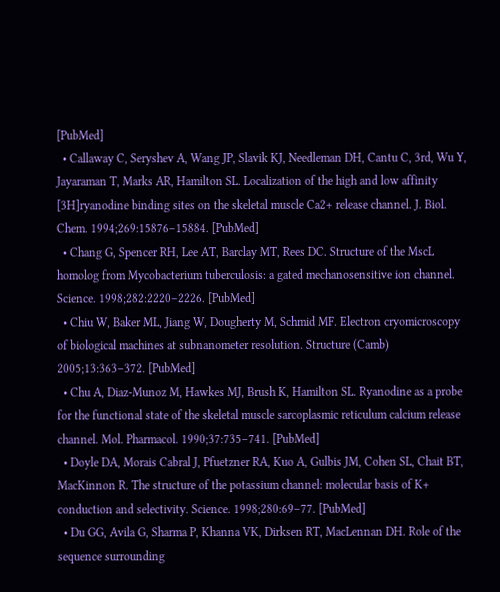[PubMed]
  • Callaway C, Seryshev A, Wang JP, Slavik KJ, Needleman DH, Cantu C, 3rd, Wu Y, Jayaraman T, Marks AR, Hamilton SL. Localization of the high and low affinity [3H]ryanodine binding sites on the skeletal muscle Ca2+ release channel. J. Biol. Chem. 1994;269:15876–15884. [PubMed]
  • Chang G, Spencer RH, Lee AT, Barclay MT, Rees DC. Structure of the MscL homolog from Mycobacterium tuberculosis: a gated mechanosensitive ion channel. Science. 1998;282:2220–2226. [PubMed]
  • Chiu W, Baker ML, Jiang W, Dougherty M, Schmid MF. Electron cryomicroscopy of biological machines at subnanometer resolution. Structure (Camb) 2005;13:363–372. [PubMed]
  • Chu A, Diaz-Munoz M, Hawkes MJ, Brush K, Hamilton SL. Ryanodine as a probe for the functional state of the skeletal muscle sarcoplasmic reticulum calcium release channel. Mol. Pharmacol. 1990;37:735–741. [PubMed]
  • Doyle DA, Morais Cabral J, Pfuetzner RA, Kuo A, Gulbis JM, Cohen SL, Chait BT, MacKinnon R. The structure of the potassium channel: molecular basis of K+ conduction and selectivity. Science. 1998;280:69–77. [PubMed]
  • Du GG, Avila G, Sharma P, Khanna VK, Dirksen RT, MacLennan DH. Role of the sequence surrounding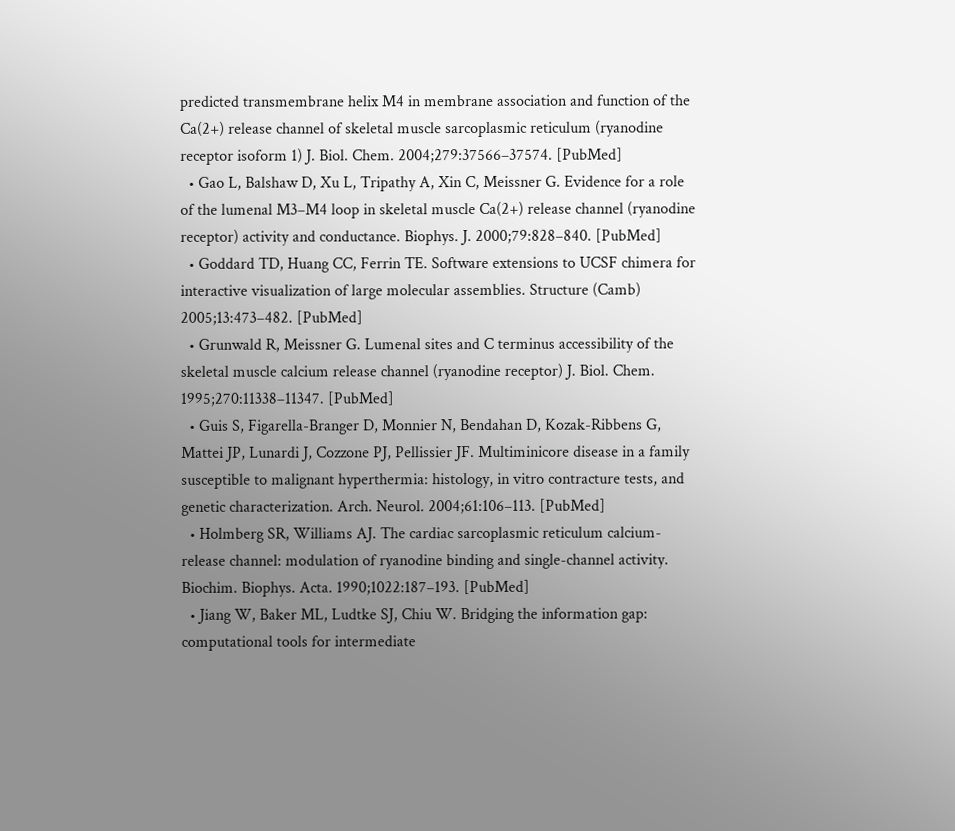predicted transmembrane helix M4 in membrane association and function of the Ca(2+) release channel of skeletal muscle sarcoplasmic reticulum (ryanodine receptor isoform 1) J. Biol. Chem. 2004;279:37566–37574. [PubMed]
  • Gao L, Balshaw D, Xu L, Tripathy A, Xin C, Meissner G. Evidence for a role of the lumenal M3–M4 loop in skeletal muscle Ca(2+) release channel (ryanodine receptor) activity and conductance. Biophys. J. 2000;79:828–840. [PubMed]
  • Goddard TD, Huang CC, Ferrin TE. Software extensions to UCSF chimera for interactive visualization of large molecular assemblies. Structure (Camb) 2005;13:473–482. [PubMed]
  • Grunwald R, Meissner G. Lumenal sites and C terminus accessibility of the skeletal muscle calcium release channel (ryanodine receptor) J. Biol. Chem. 1995;270:11338–11347. [PubMed]
  • Guis S, Figarella-Branger D, Monnier N, Bendahan D, Kozak-Ribbens G, Mattei JP, Lunardi J, Cozzone PJ, Pellissier JF. Multiminicore disease in a family susceptible to malignant hyperthermia: histology, in vitro contracture tests, and genetic characterization. Arch. Neurol. 2004;61:106–113. [PubMed]
  • Holmberg SR, Williams AJ. The cardiac sarcoplasmic reticulum calcium-release channel: modulation of ryanodine binding and single-channel activity. Biochim. Biophys. Acta. 1990;1022:187–193. [PubMed]
  • Jiang W, Baker ML, Ludtke SJ, Chiu W. Bridging the information gap: computational tools for intermediate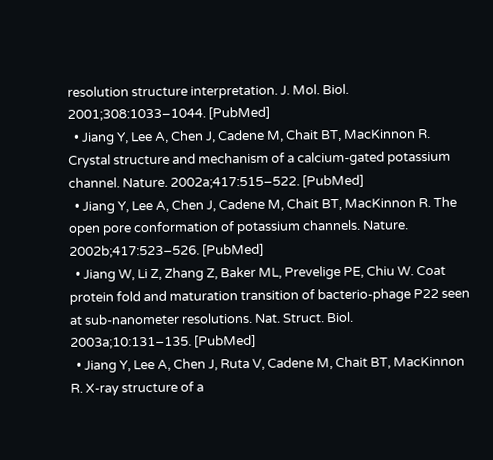resolution structure interpretation. J. Mol. Biol. 2001;308:1033–1044. [PubMed]
  • Jiang Y, Lee A, Chen J, Cadene M, Chait BT, MacKinnon R. Crystal structure and mechanism of a calcium-gated potassium channel. Nature. 2002a;417:515–522. [PubMed]
  • Jiang Y, Lee A, Chen J, Cadene M, Chait BT, MacKinnon R. The open pore conformation of potassium channels. Nature. 2002b;417:523–526. [PubMed]
  • Jiang W, Li Z, Zhang Z, Baker ML, Prevelige PE, Chiu W. Coat protein fold and maturation transition of bacterio-phage P22 seen at sub-nanometer resolutions. Nat. Struct. Biol. 2003a;10:131–135. [PubMed]
  • Jiang Y, Lee A, Chen J, Ruta V, Cadene M, Chait BT, MacKinnon R. X-ray structure of a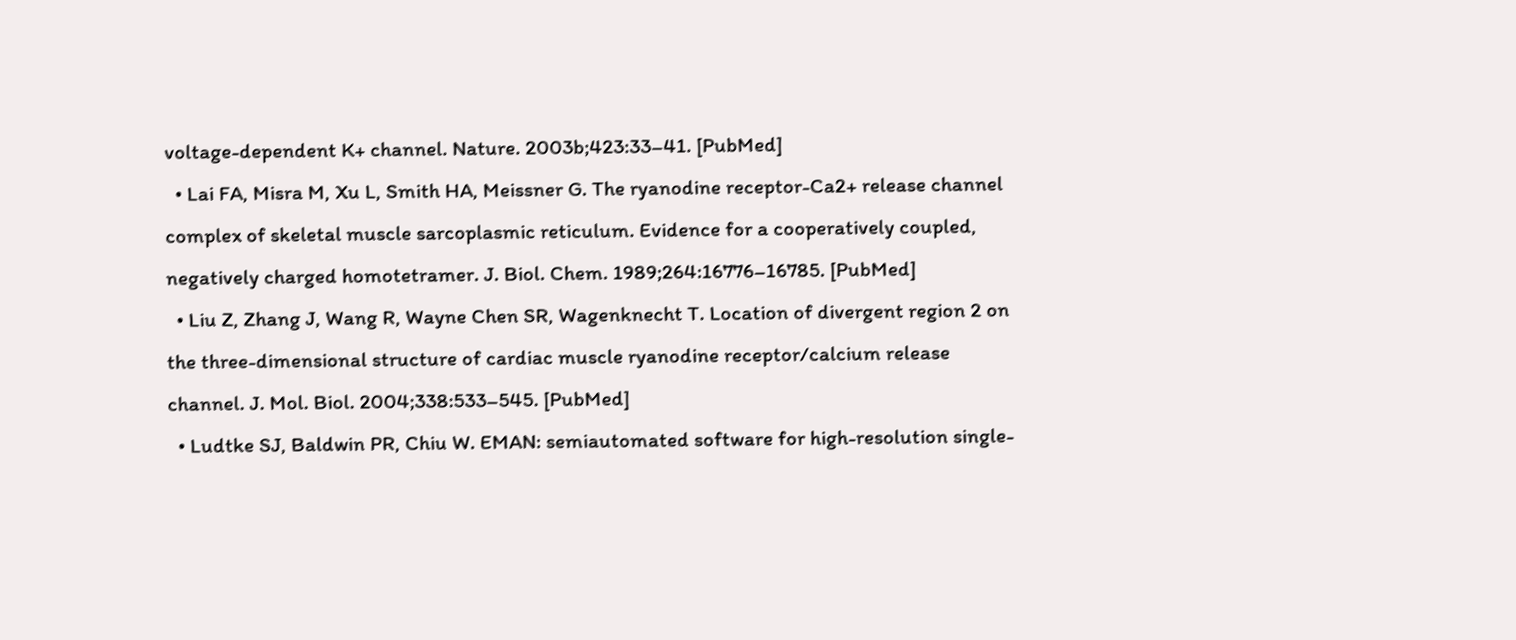voltage-dependent K+ channel. Nature. 2003b;423:33–41. [PubMed]
  • Lai FA, Misra M, Xu L, Smith HA, Meissner G. The ryanodine receptor-Ca2+ release channel complex of skeletal muscle sarcoplasmic reticulum. Evidence for a cooperatively coupled, negatively charged homotetramer. J. Biol. Chem. 1989;264:16776–16785. [PubMed]
  • Liu Z, Zhang J, Wang R, Wayne Chen SR, Wagenknecht T. Location of divergent region 2 on the three-dimensional structure of cardiac muscle ryanodine receptor/calcium release channel. J. Mol. Biol. 2004;338:533–545. [PubMed]
  • Ludtke SJ, Baldwin PR, Chiu W. EMAN: semiautomated software for high-resolution single-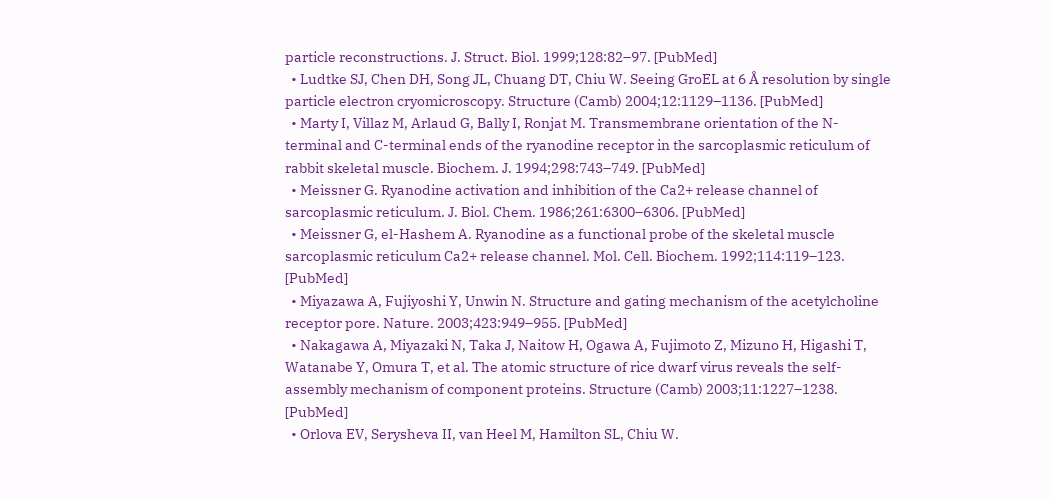particle reconstructions. J. Struct. Biol. 1999;128:82–97. [PubMed]
  • Ludtke SJ, Chen DH, Song JL, Chuang DT, Chiu W. Seeing GroEL at 6 Å resolution by single particle electron cryomicroscopy. Structure (Camb) 2004;12:1129–1136. [PubMed]
  • Marty I, Villaz M, Arlaud G, Bally I, Ronjat M. Transmembrane orientation of the N-terminal and C-terminal ends of the ryanodine receptor in the sarcoplasmic reticulum of rabbit skeletal muscle. Biochem. J. 1994;298:743–749. [PubMed]
  • Meissner G. Ryanodine activation and inhibition of the Ca2+ release channel of sarcoplasmic reticulum. J. Biol. Chem. 1986;261:6300–6306. [PubMed]
  • Meissner G, el-Hashem A. Ryanodine as a functional probe of the skeletal muscle sarcoplasmic reticulum Ca2+ release channel. Mol. Cell. Biochem. 1992;114:119–123. [PubMed]
  • Miyazawa A, Fujiyoshi Y, Unwin N. Structure and gating mechanism of the acetylcholine receptor pore. Nature. 2003;423:949–955. [PubMed]
  • Nakagawa A, Miyazaki N, Taka J, Naitow H, Ogawa A, Fujimoto Z, Mizuno H, Higashi T, Watanabe Y, Omura T, et al. The atomic structure of rice dwarf virus reveals the self-assembly mechanism of component proteins. Structure (Camb) 2003;11:1227–1238. [PubMed]
  • Orlova EV, Serysheva II, van Heel M, Hamilton SL, Chiu W.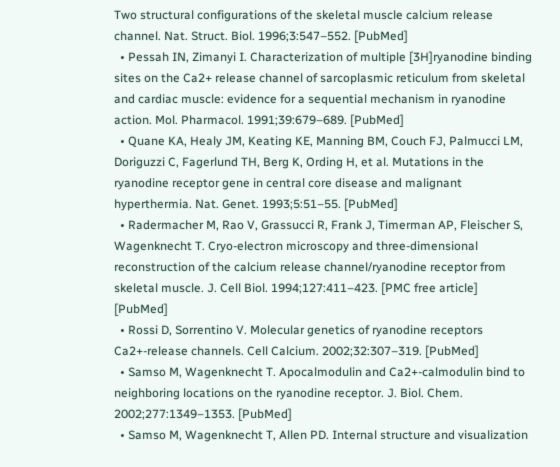Two structural configurations of the skeletal muscle calcium release channel. Nat. Struct. Biol. 1996;3:547–552. [PubMed]
  • Pessah IN, Zimanyi I. Characterization of multiple [3H]ryanodine binding sites on the Ca2+ release channel of sarcoplasmic reticulum from skeletal and cardiac muscle: evidence for a sequential mechanism in ryanodine action. Mol. Pharmacol. 1991;39:679–689. [PubMed]
  • Quane KA, Healy JM, Keating KE, Manning BM, Couch FJ, Palmucci LM, Doriguzzi C, Fagerlund TH, Berg K, Ording H, et al. Mutations in the ryanodine receptor gene in central core disease and malignant hyperthermia. Nat. Genet. 1993;5:51–55. [PubMed]
  • Radermacher M, Rao V, Grassucci R, Frank J, Timerman AP, Fleischer S, Wagenknecht T. Cryo-electron microscopy and three-dimensional reconstruction of the calcium release channel/ryanodine receptor from skeletal muscle. J. Cell Biol. 1994;127:411–423. [PMC free article] [PubMed]
  • Rossi D, Sorrentino V. Molecular genetics of ryanodine receptors Ca2+-release channels. Cell Calcium. 2002;32:307–319. [PubMed]
  • Samso M, Wagenknecht T. Apocalmodulin and Ca2+-calmodulin bind to neighboring locations on the ryanodine receptor. J. Biol. Chem. 2002;277:1349–1353. [PubMed]
  • Samso M, Wagenknecht T, Allen PD. Internal structure and visualization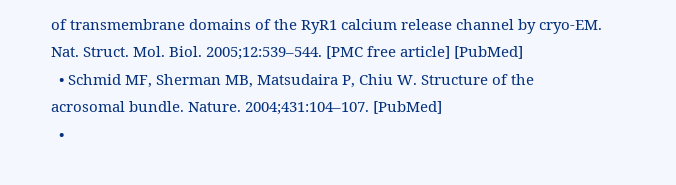of transmembrane domains of the RyR1 calcium release channel by cryo-EM. Nat. Struct. Mol. Biol. 2005;12:539–544. [PMC free article] [PubMed]
  • Schmid MF, Sherman MB, Matsudaira P, Chiu W. Structure of the acrosomal bundle. Nature. 2004;431:104–107. [PubMed]
  •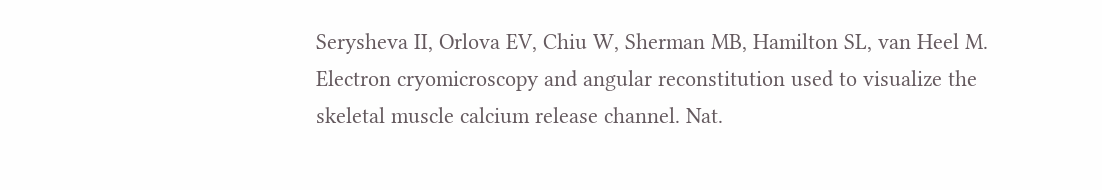Serysheva II, Orlova EV, Chiu W, Sherman MB, Hamilton SL, van Heel M. Electron cryomicroscopy and angular reconstitution used to visualize the skeletal muscle calcium release channel. Nat.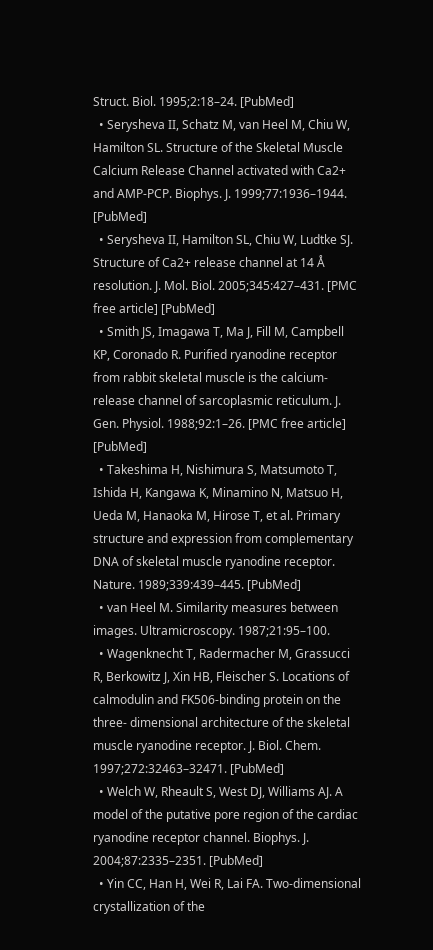Struct. Biol. 1995;2:18–24. [PubMed]
  • Serysheva II, Schatz M, van Heel M, Chiu W, Hamilton SL. Structure of the Skeletal Muscle Calcium Release Channel activated with Ca2+ and AMP-PCP. Biophys. J. 1999;77:1936–1944. [PubMed]
  • Serysheva II, Hamilton SL, Chiu W, Ludtke SJ. Structure of Ca2+ release channel at 14 Å resolution. J. Mol. Biol. 2005;345:427–431. [PMC free article] [PubMed]
  • Smith JS, Imagawa T, Ma J, Fill M, Campbell KP, Coronado R. Purified ryanodine receptor from rabbit skeletal muscle is the calcium-release channel of sarcoplasmic reticulum. J. Gen. Physiol. 1988;92:1–26. [PMC free article] [PubMed]
  • Takeshima H, Nishimura S, Matsumoto T, Ishida H, Kangawa K, Minamino N, Matsuo H, Ueda M, Hanaoka M, Hirose T, et al. Primary structure and expression from complementary DNA of skeletal muscle ryanodine receptor. Nature. 1989;339:439–445. [PubMed]
  • van Heel M. Similarity measures between images. Ultramicroscopy. 1987;21:95–100.
  • Wagenknecht T, Radermacher M, Grassucci R, Berkowitz J, Xin HB, Fleischer S. Locations of calmodulin and FK506-binding protein on the three- dimensional architecture of the skeletal muscle ryanodine receptor. J. Biol. Chem. 1997;272:32463–32471. [PubMed]
  • Welch W, Rheault S, West DJ, Williams AJ. A model of the putative pore region of the cardiac ryanodine receptor channel. Biophys. J. 2004;87:2335–2351. [PubMed]
  • Yin CC, Han H, Wei R, Lai FA. Two-dimensional crystallization of the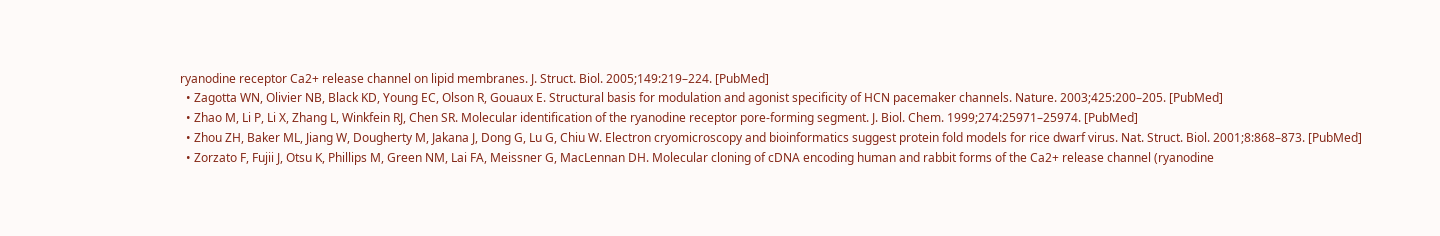ryanodine receptor Ca2+ release channel on lipid membranes. J. Struct. Biol. 2005;149:219–224. [PubMed]
  • Zagotta WN, Olivier NB, Black KD, Young EC, Olson R, Gouaux E. Structural basis for modulation and agonist specificity of HCN pacemaker channels. Nature. 2003;425:200–205. [PubMed]
  • Zhao M, Li P, Li X, Zhang L, Winkfein RJ, Chen SR. Molecular identification of the ryanodine receptor pore-forming segment. J. Biol. Chem. 1999;274:25971–25974. [PubMed]
  • Zhou ZH, Baker ML, Jiang W, Dougherty M, Jakana J, Dong G, Lu G, Chiu W. Electron cryomicroscopy and bioinformatics suggest protein fold models for rice dwarf virus. Nat. Struct. Biol. 2001;8:868–873. [PubMed]
  • Zorzato F, Fujii J, Otsu K, Phillips M, Green NM, Lai FA, Meissner G, MacLennan DH. Molecular cloning of cDNA encoding human and rabbit forms of the Ca2+ release channel (ryanodine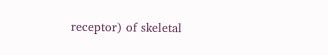receptor) of skeletal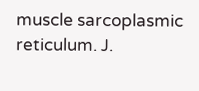muscle sarcoplasmic reticulum. J.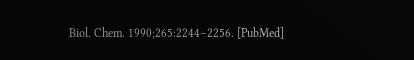Biol. Chem. 1990;265:2244–2256. [PubMed]